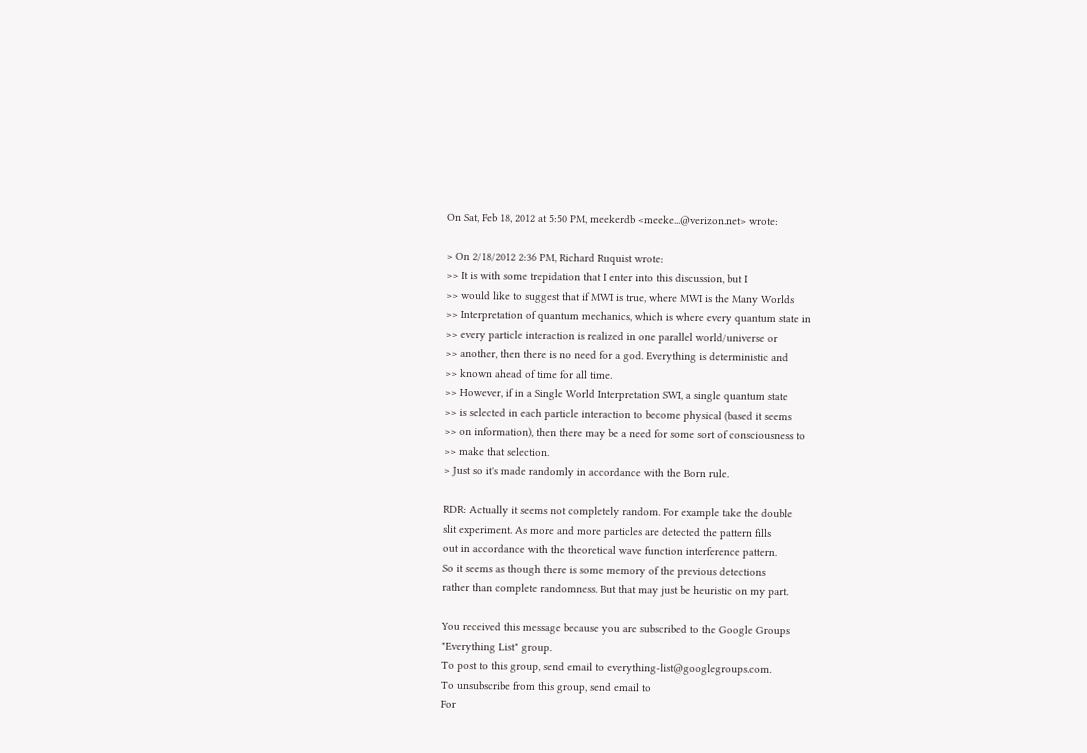On Sat, Feb 18, 2012 at 5:50 PM, meekerdb <meeke...@verizon.net> wrote:

> On 2/18/2012 2:36 PM, Richard Ruquist wrote:
>> It is with some trepidation that I enter into this discussion, but I
>> would like to suggest that if MWI is true, where MWI is the Many Worlds
>> Interpretation of quantum mechanics, which is where every quantum state in
>> every particle interaction is realized in one parallel world/universe or
>> another, then there is no need for a god. Everything is deterministic and
>> known ahead of time for all time.
>> However, if in a Single World Interpretation SWI, a single quantum state
>> is selected in each particle interaction to become physical (based it seems
>> on information), then there may be a need for some sort of consciousness to
>> make that selection.
> Just so it's made randomly in accordance with the Born rule.

RDR: Actually it seems not completely random. For example take the double
slit experiment. As more and more particles are detected the pattern fills
out in accordance with the theoretical wave function interference pattern.
So it seems as though there is some memory of the previous detections
rather than complete randomness. But that may just be heuristic on my part.

You received this message because you are subscribed to the Google Groups
"Everything List" group.
To post to this group, send email to everything-list@googlegroups.com.
To unsubscribe from this group, send email to
For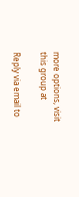more options, visit this group at

Reply via email to